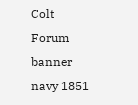Colt Forum banner
navy 1851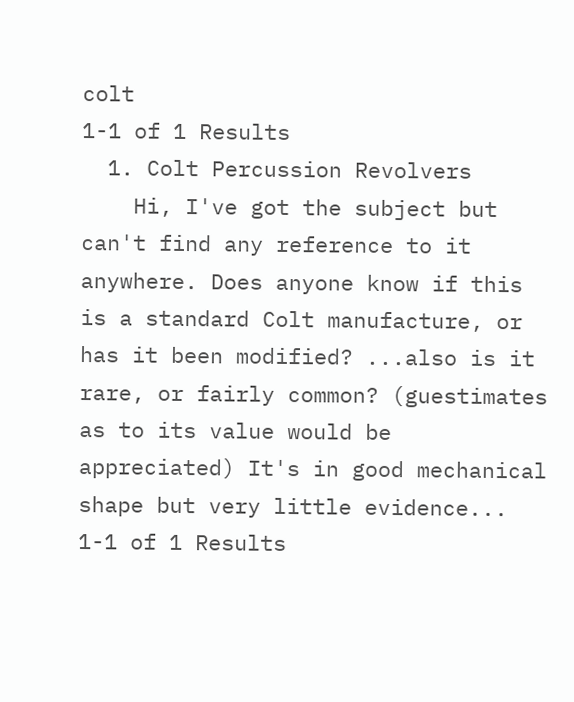colt
1-1 of 1 Results
  1. Colt Percussion Revolvers
    Hi, I've got the subject but can't find any reference to it anywhere. Does anyone know if this is a standard Colt manufacture, or has it been modified? ...also is it rare, or fairly common? (guestimates as to its value would be appreciated) It's in good mechanical shape but very little evidence...
1-1 of 1 Results